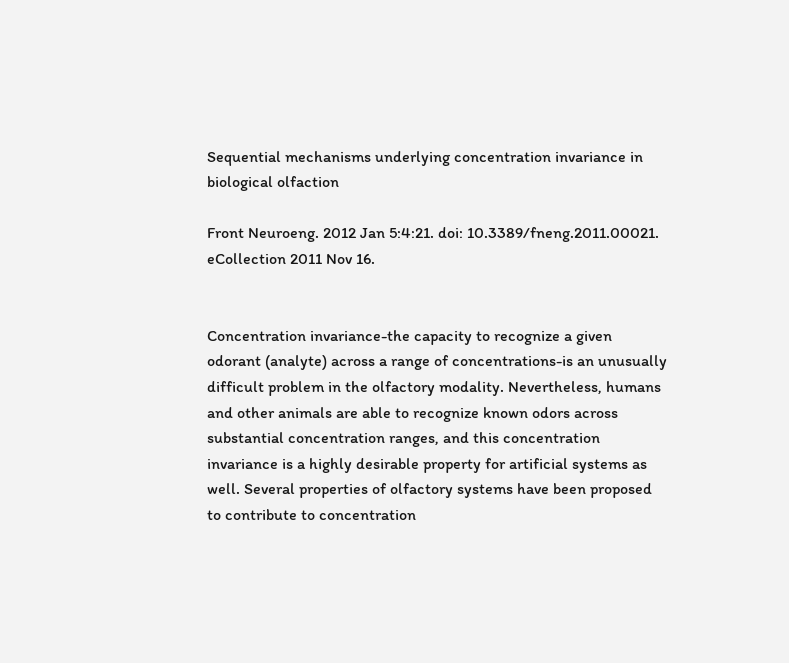Sequential mechanisms underlying concentration invariance in biological olfaction

Front Neuroeng. 2012 Jan 5:4:21. doi: 10.3389/fneng.2011.00021. eCollection 2011 Nov 16.


Concentration invariance-the capacity to recognize a given odorant (analyte) across a range of concentrations-is an unusually difficult problem in the olfactory modality. Nevertheless, humans and other animals are able to recognize known odors across substantial concentration ranges, and this concentration invariance is a highly desirable property for artificial systems as well. Several properties of olfactory systems have been proposed to contribute to concentration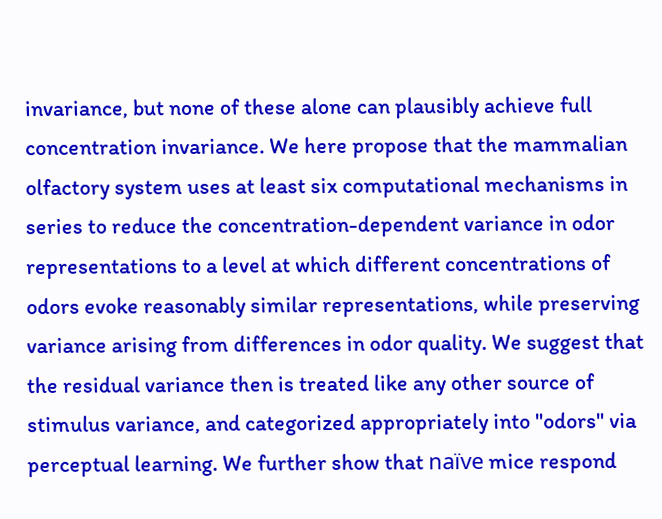invariance, but none of these alone can plausibly achieve full concentration invariance. We here propose that the mammalian olfactory system uses at least six computational mechanisms in series to reduce the concentration-dependent variance in odor representations to a level at which different concentrations of odors evoke reasonably similar representations, while preserving variance arising from differences in odor quality. We suggest that the residual variance then is treated like any other source of stimulus variance, and categorized appropriately into "odors" via perceptual learning. We further show that naïve mice respond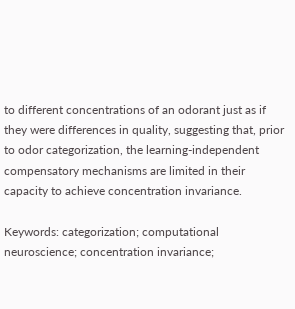to different concentrations of an odorant just as if they were differences in quality, suggesting that, prior to odor categorization, the learning-independent compensatory mechanisms are limited in their capacity to achieve concentration invariance.

Keywords: categorization; computational neuroscience; concentration invariance;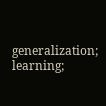generalization; learning;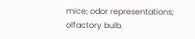mice; odor representations; olfactory bulb.